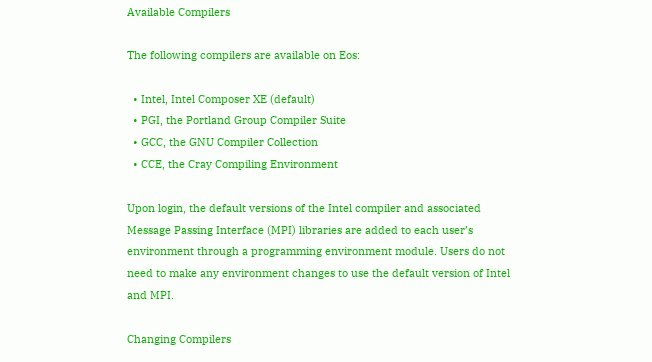Available Compilers

The following compilers are available on Eos:

  • Intel, Intel Composer XE (default)
  • PGI, the Portland Group Compiler Suite
  • GCC, the GNU Compiler Collection
  • CCE, the Cray Compiling Environment

Upon login, the default versions of the Intel compiler and associated Message Passing Interface (MPI) libraries are added to each user’s environment through a programming environment module. Users do not need to make any environment changes to use the default version of Intel and MPI.

Changing Compilers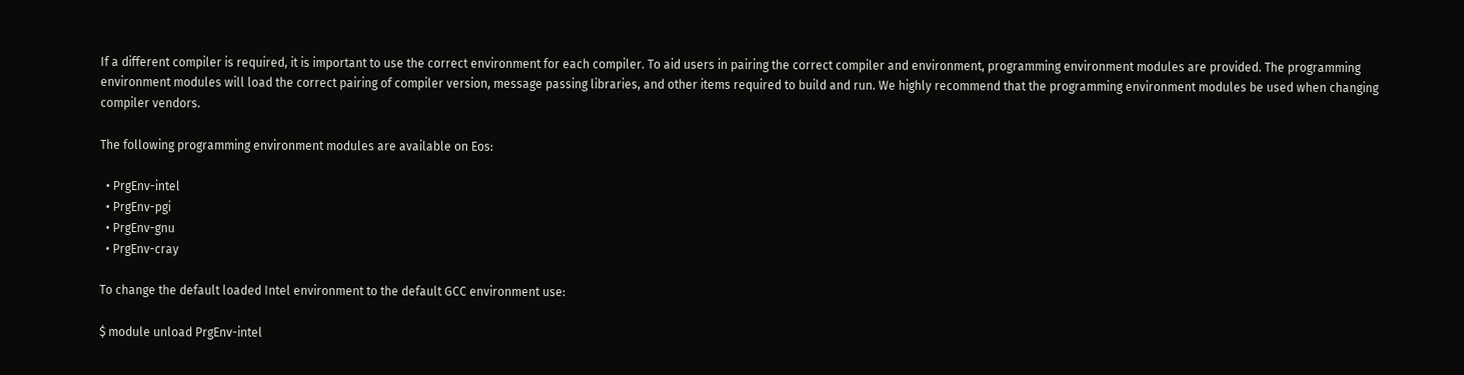If a different compiler is required, it is important to use the correct environment for each compiler. To aid users in pairing the correct compiler and environment, programming environment modules are provided. The programming environment modules will load the correct pairing of compiler version, message passing libraries, and other items required to build and run. We highly recommend that the programming environment modules be used when changing compiler vendors.

The following programming environment modules are available on Eos:

  • PrgEnv-intel
  • PrgEnv-pgi
  • PrgEnv-gnu
  • PrgEnv-cray

To change the default loaded Intel environment to the default GCC environment use:

$ module unload PrgEnv-intel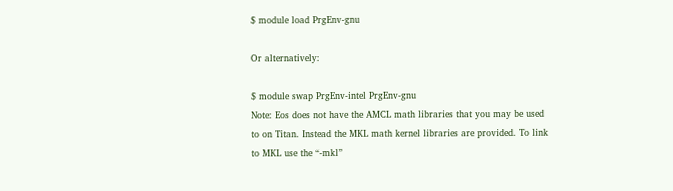$ module load PrgEnv-gnu

Or alternatively:

$ module swap PrgEnv-intel PrgEnv-gnu
Note: Eos does not have the AMCL math libraries that you may be used to on Titan. Instead the MKL math kernel libraries are provided. To link to MKL use the “-mkl”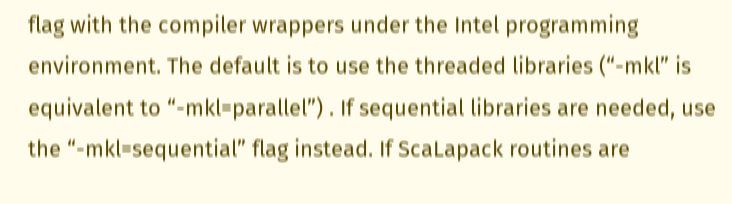flag with the compiler wrappers under the Intel programming environment. The default is to use the threaded libraries (“-mkl” is equivalent to “-mkl=parallel”) . If sequential libraries are needed, use the “-mkl=sequential” flag instead. If ScaLapack routines are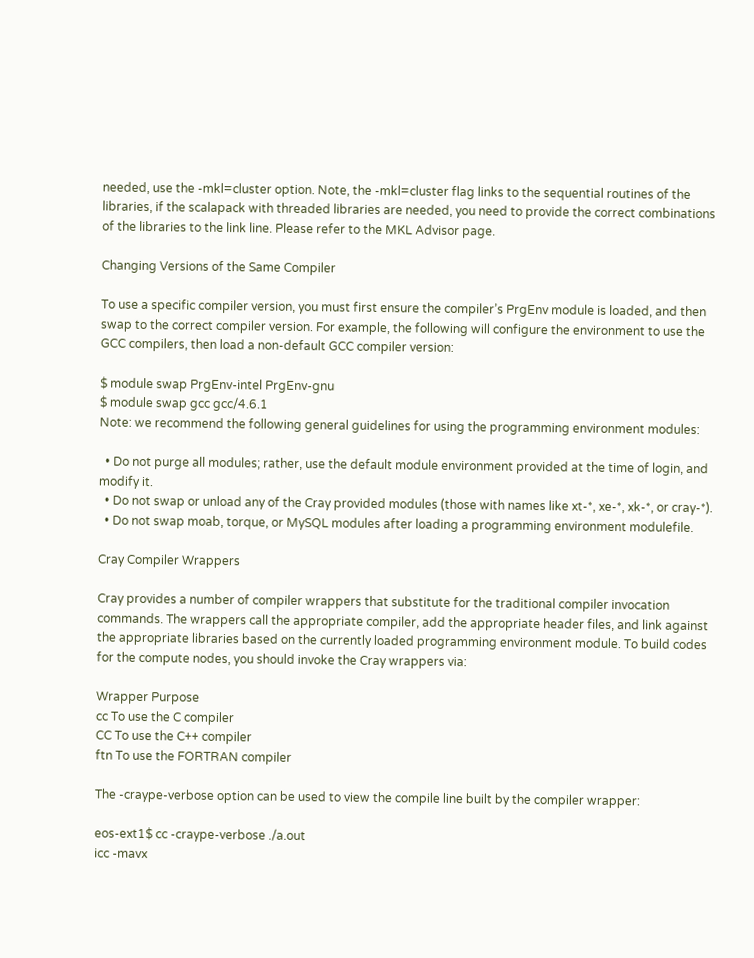needed, use the -mkl=cluster option. Note, the -mkl=cluster flag links to the sequential routines of the libraries, if the scalapack with threaded libraries are needed, you need to provide the correct combinations of the libraries to the link line. Please refer to the MKL Advisor page.

Changing Versions of the Same Compiler

To use a specific compiler version, you must first ensure the compiler’s PrgEnv module is loaded, and then swap to the correct compiler version. For example, the following will configure the environment to use the GCC compilers, then load a non-default GCC compiler version:

$ module swap PrgEnv-intel PrgEnv-gnu
$ module swap gcc gcc/4.6.1
Note: we recommend the following general guidelines for using the programming environment modules:

  • Do not purge all modules; rather, use the default module environment provided at the time of login, and modify it.
  • Do not swap or unload any of the Cray provided modules (those with names like xt-*, xe-*, xk-*, or cray-*).
  • Do not swap moab, torque, or MySQL modules after loading a programming environment modulefile.

Cray Compiler Wrappers

Cray provides a number of compiler wrappers that substitute for the traditional compiler invocation commands. The wrappers call the appropriate compiler, add the appropriate header files, and link against the appropriate libraries based on the currently loaded programming environment module. To build codes for the compute nodes, you should invoke the Cray wrappers via:

Wrapper Purpose
cc To use the C compiler
CC To use the C++ compiler
ftn To use the FORTRAN compiler

The -craype-verbose option can be used to view the compile line built by the compiler wrapper:

eos-ext1$ cc -craype-verbose ./a.out
icc -mavx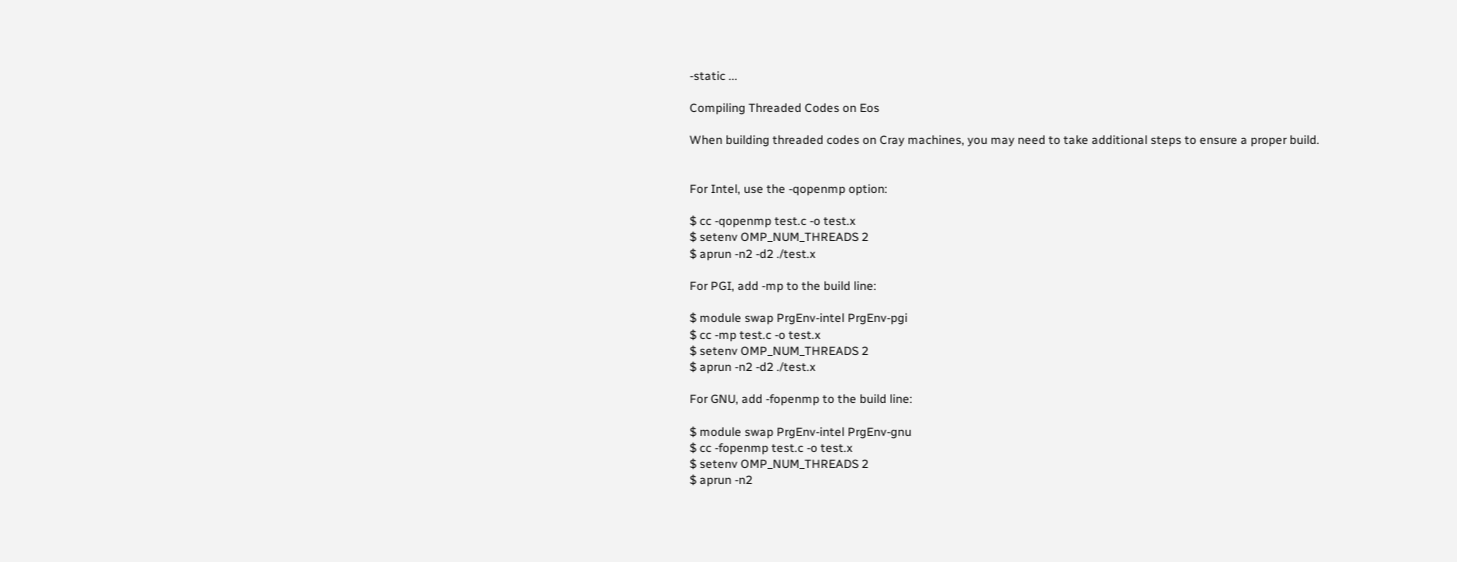-static ...

Compiling Threaded Codes on Eos

When building threaded codes on Cray machines, you may need to take additional steps to ensure a proper build.


For Intel, use the -qopenmp option:

$ cc -qopenmp test.c -o test.x
$ setenv OMP_NUM_THREADS 2
$ aprun -n2 -d2 ./test.x

For PGI, add -mp to the build line:

$ module swap PrgEnv-intel PrgEnv-pgi
$ cc -mp test.c -o test.x
$ setenv OMP_NUM_THREADS 2
$ aprun -n2 -d2 ./test.x

For GNU, add -fopenmp to the build line:

$ module swap PrgEnv-intel PrgEnv-gnu
$ cc -fopenmp test.c -o test.x
$ setenv OMP_NUM_THREADS 2
$ aprun -n2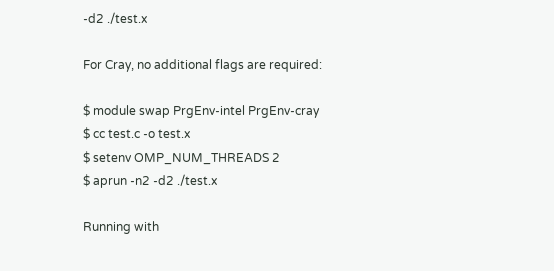-d2 ./test.x

For Cray, no additional flags are required:

$ module swap PrgEnv-intel PrgEnv-cray
$ cc test.c -o test.x
$ setenv OMP_NUM_THREADS 2
$ aprun -n2 -d2 ./test.x

Running with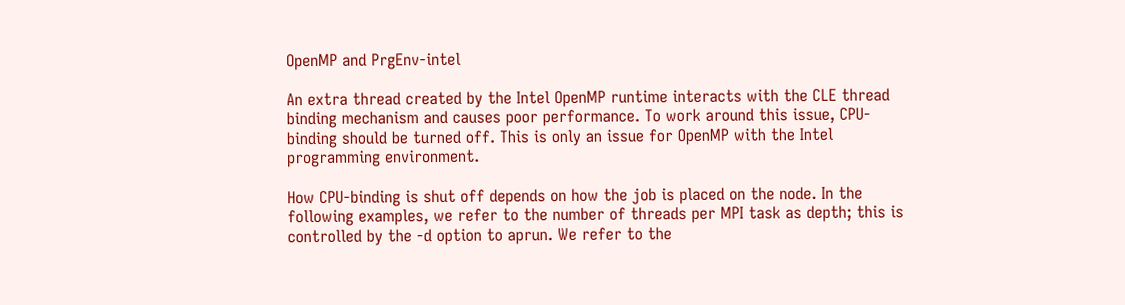OpenMP and PrgEnv-intel

An extra thread created by the Intel OpenMP runtime interacts with the CLE thread binding mechanism and causes poor performance. To work around this issue, CPU-binding should be turned off. This is only an issue for OpenMP with the Intel programming environment.

How CPU-binding is shut off depends on how the job is placed on the node. In the following examples, we refer to the number of threads per MPI task as depth; this is controlled by the -d option to aprun. We refer to the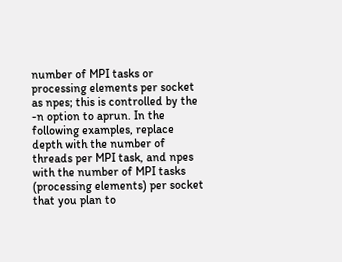number of MPI tasks or processing elements per socket as npes; this is controlled by the -n option to aprun. In the following examples, replace depth with the number of threads per MPI task, and npes with the number of MPI tasks (processing elements) per socket that you plan to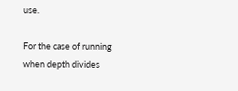use.

For the case of running when depth divides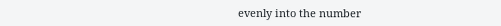evenly into the number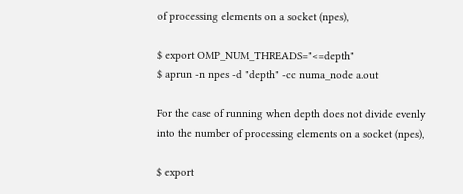of processing elements on a socket (npes),

$ export OMP_NUM_THREADS="<=depth"
$ aprun -n npes -d "depth" -cc numa_node a.out

For the case of running when depth does not divide evenly into the number of processing elements on a socket (npes),

$ export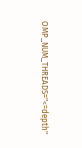OMP_NUM_THREADS="<=depth"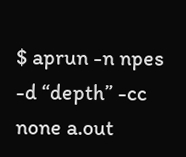$ aprun -n npes -d “depth” -cc none a.out